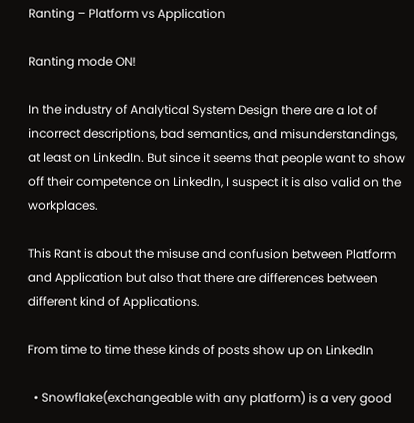Ranting – Platform vs Application

Ranting mode ON!

In the industry of Analytical System Design there are a lot of incorrect descriptions, bad semantics, and misunderstandings, at least on LinkedIn. But since it seems that people want to show off their competence on LinkedIn, I suspect it is also valid on the workplaces.

This Rant is about the misuse and confusion between Platform and Application but also that there are differences between different kind of Applications.

From time to time these kinds of posts show up on LinkedIn

  • Snowflake(exchangeable with any platform) is a very good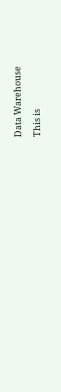Data Warehouse

This is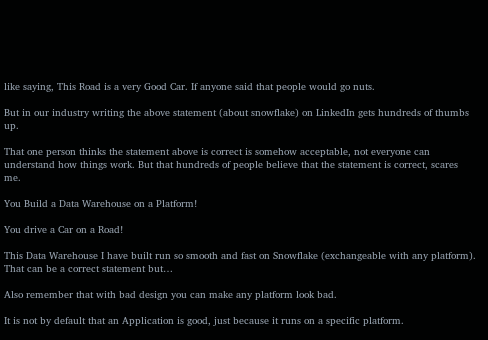like saying, This Road is a very Good Car. If anyone said that people would go nuts.

But in our industry writing the above statement (about snowflake) on LinkedIn gets hundreds of thumbs up.

That one person thinks the statement above is correct is somehow acceptable, not everyone can understand how things work. But that hundreds of people believe that the statement is correct, scares me.

You Build a Data Warehouse on a Platform!

You drive a Car on a Road!

This Data Warehouse I have built run so smooth and fast on Snowflake (exchangeable with any platform). That can be a correct statement but…

Also remember that with bad design you can make any platform look bad.

It is not by default that an Application is good, just because it runs on a specific platform.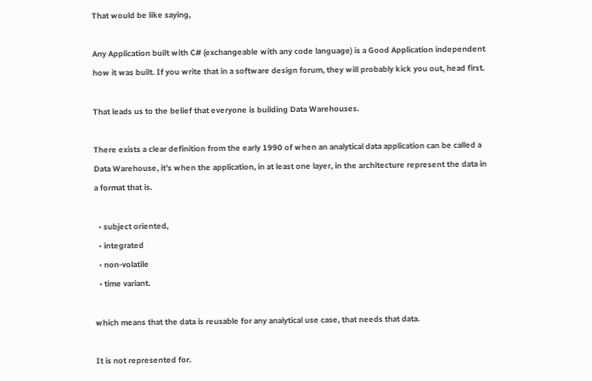That would be like saying,

Any Application built with C# (exchangeable with any code language) is a Good Application independent how it was built. If you write that in a software design forum, they will probably kick you out, head first.

That leads us to the belief that everyone is building Data Warehouses.

There exists a clear definition from the early 1990 of when an analytical data application can be called a Data Warehouse, it’s when the application, in at least one layer, in the architecture represent the data in a format that is.

  • subject oriented,
  • integrated
  • non-volatile
  • time variant.

which means that the data is reusable for any analytical use case, that needs that data.

It is not represented for.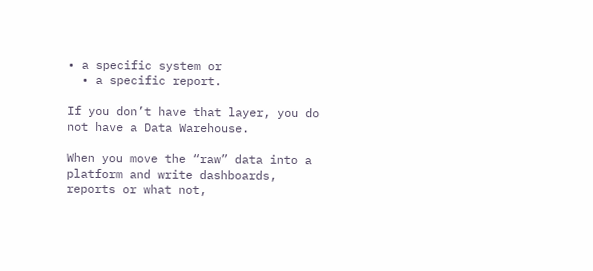• a specific system or
  • a specific report.

If you don’t have that layer, you do not have a Data Warehouse.

When you move the “raw” data into a platform and write dashboards, reports or what not,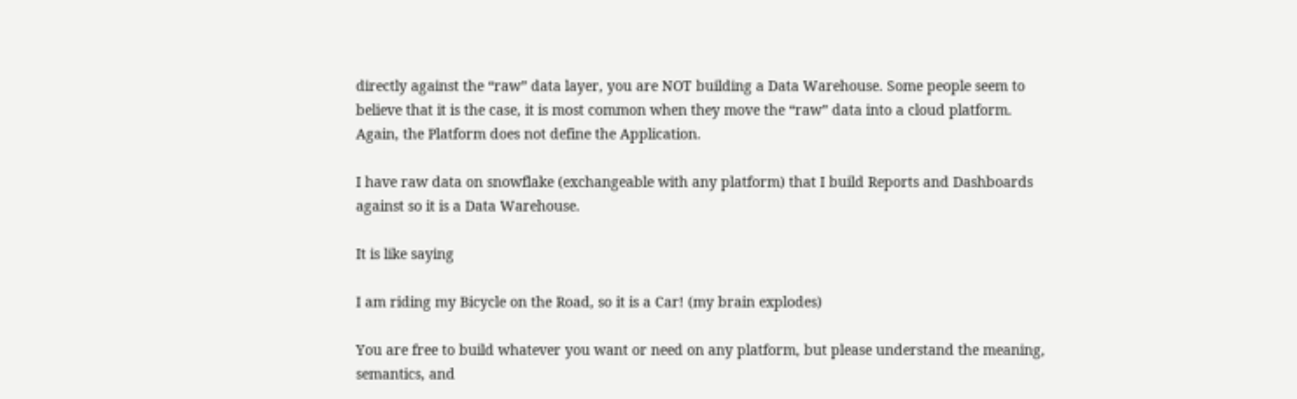directly against the “raw” data layer, you are NOT building a Data Warehouse. Some people seem to believe that it is the case, it is most common when they move the “raw” data into a cloud platform. Again, the Platform does not define the Application.

I have raw data on snowflake (exchangeable with any platform) that I build Reports and Dashboards against so it is a Data Warehouse.

It is like saying

I am riding my Bicycle on the Road, so it is a Car! (my brain explodes)

You are free to build whatever you want or need on any platform, but please understand the meaning, semantics, and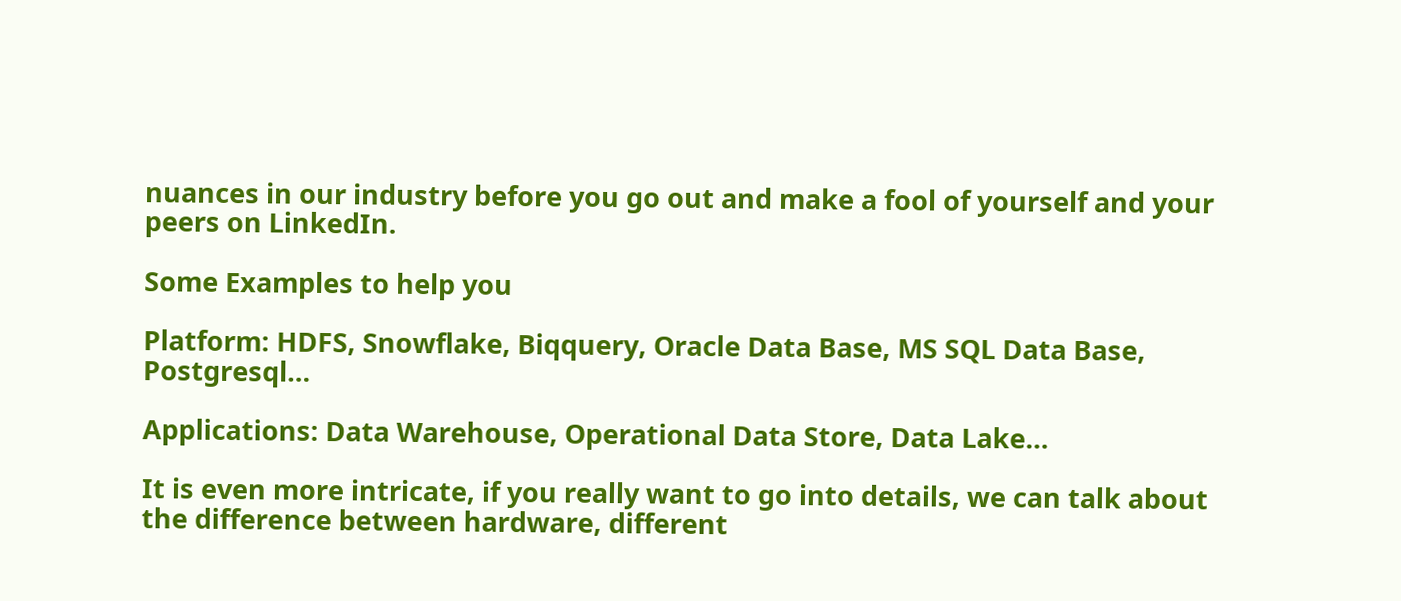nuances in our industry before you go out and make a fool of yourself and your peers on LinkedIn.

Some Examples to help you

Platform: HDFS, Snowflake, Biqquery, Oracle Data Base, MS SQL Data Base, Postgresql…

Applications: Data Warehouse, Operational Data Store, Data Lake…

It is even more intricate, if you really want to go into details, we can talk about the difference between hardware, different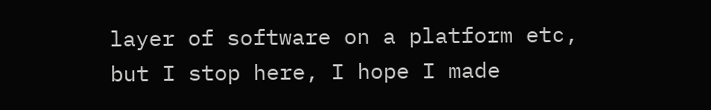layer of software on a platform etc, but I stop here, I hope I made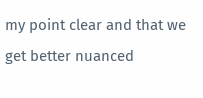my point clear and that we get better nuanced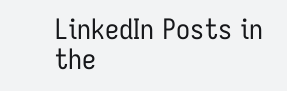LinkedIn Posts in the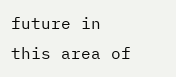future in this area of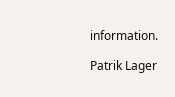information.

Patrik Lager